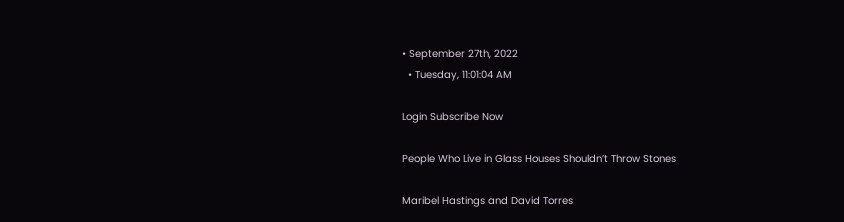• September 27th, 2022
  • Tuesday, 11:01:04 AM

Login Subscribe Now

People Who Live in Glass Houses Shouldn’t Throw Stones

Maribel Hastings and David Torres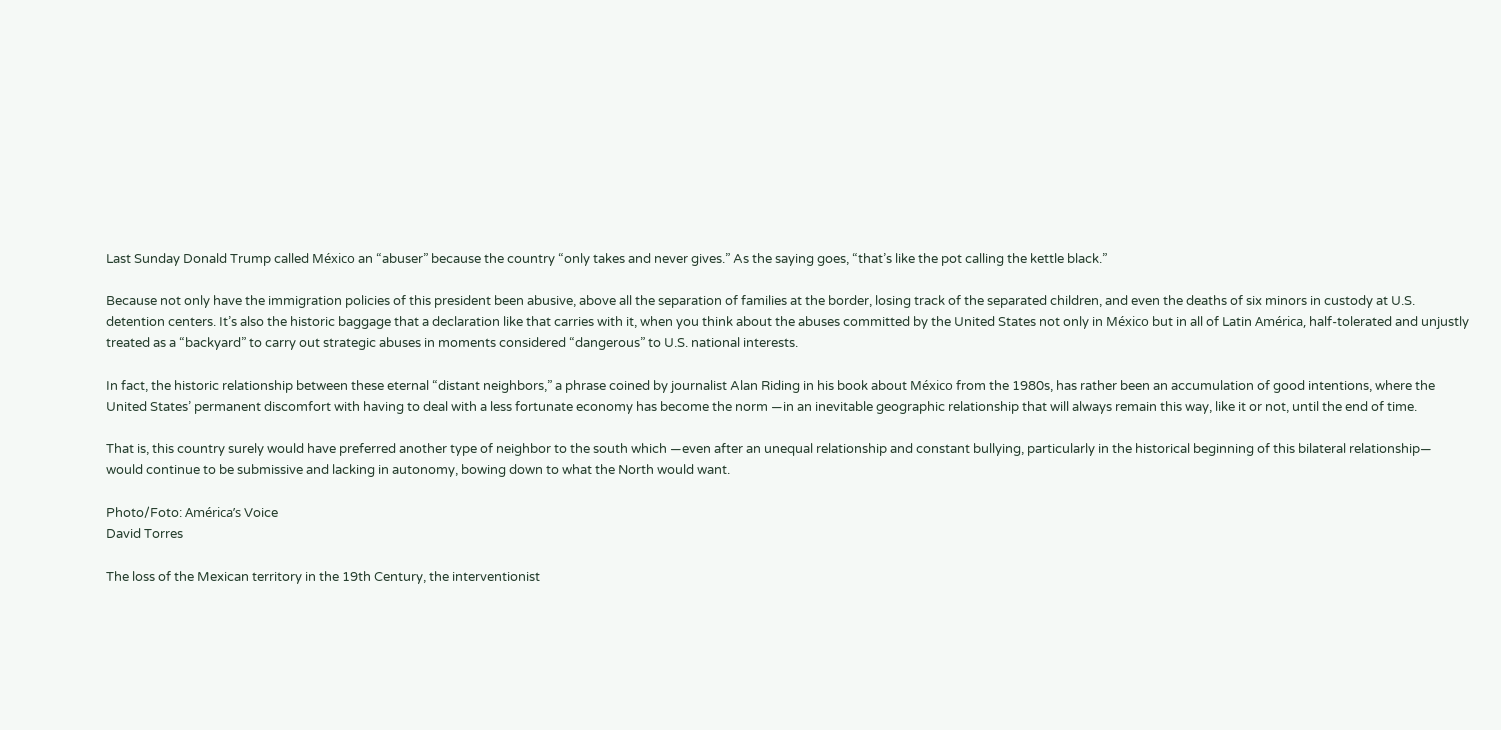Last Sunday Donald Trump called México an “abuser” because the country “only takes and never gives.” As the saying goes, “that’s like the pot calling the kettle black.”

Because not only have the immigration policies of this president been abusive, above all the separation of families at the border, losing track of the separated children, and even the deaths of six minors in custody at U.S. detention centers. It’s also the historic baggage that a declaration like that carries with it, when you think about the abuses committed by the United States not only in México but in all of Latin América, half-tolerated and unjustly treated as a “backyard” to carry out strategic abuses in moments considered “dangerous” to U.S. national interests.

In fact, the historic relationship between these eternal “distant neighbors,” a phrase coined by journalist Alan Riding in his book about México from the 1980s, has rather been an accumulation of good intentions, where the United States’ permanent discomfort with having to deal with a less fortunate economy has become the norm —in an inevitable geographic relationship that will always remain this way, like it or not, until the end of time.

That is, this country surely would have preferred another type of neighbor to the south which —even after an unequal relationship and constant bullying, particularly in the historical beginning of this bilateral relationship— would continue to be submissive and lacking in autonomy, bowing down to what the North would want.

Photo/Foto: América’s Voice
David Torres

The loss of the Mexican territory in the 19th Century, the interventionist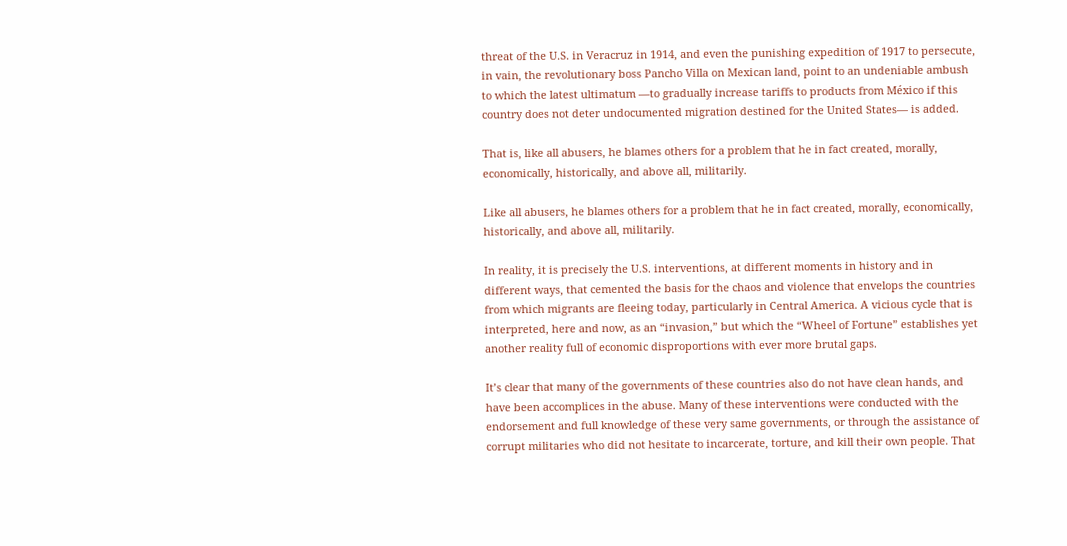threat of the U.S. in Veracruz in 1914, and even the punishing expedition of 1917 to persecute, in vain, the revolutionary boss Pancho Villa on Mexican land, point to an undeniable ambush to which the latest ultimatum —to gradually increase tariffs to products from México if this country does not deter undocumented migration destined for the United States— is added.

That is, like all abusers, he blames others for a problem that he in fact created, morally, economically, historically, and above all, militarily.

Like all abusers, he blames others for a problem that he in fact created, morally, economically, historically, and above all, militarily.

In reality, it is precisely the U.S. interventions, at different moments in history and in different ways, that cemented the basis for the chaos and violence that envelops the countries from which migrants are fleeing today, particularly in Central America. A vicious cycle that is interpreted, here and now, as an “invasion,” but which the “Wheel of Fortune” establishes yet another reality full of economic disproportions with ever more brutal gaps.

It’s clear that many of the governments of these countries also do not have clean hands, and have been accomplices in the abuse. Many of these interventions were conducted with the endorsement and full knowledge of these very same governments, or through the assistance of corrupt militaries who did not hesitate to incarcerate, torture, and kill their own people. That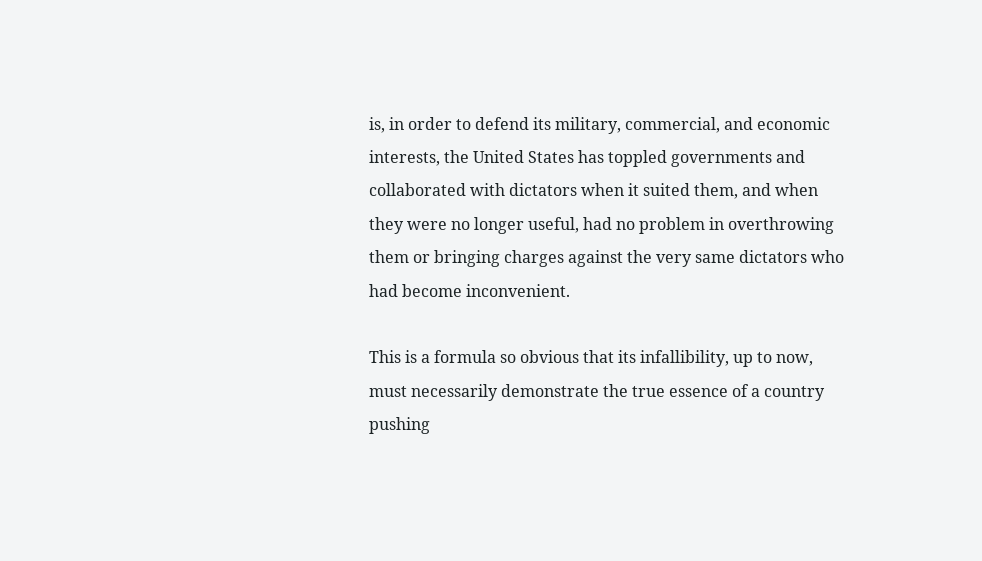is, in order to defend its military, commercial, and economic interests, the United States has toppled governments and collaborated with dictators when it suited them, and when they were no longer useful, had no problem in overthrowing them or bringing charges against the very same dictators who had become inconvenient.

This is a formula so obvious that its infallibility, up to now, must necessarily demonstrate the true essence of a country pushing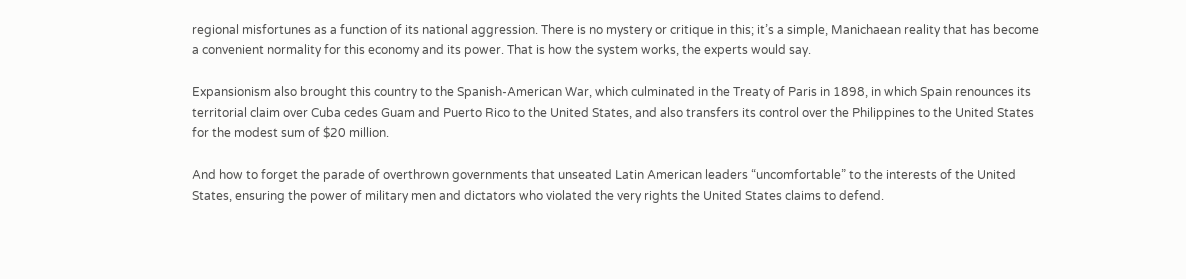regional misfortunes as a function of its national aggression. There is no mystery or critique in this; it’s a simple, Manichaean reality that has become a convenient normality for this economy and its power. That is how the system works, the experts would say.

Expansionism also brought this country to the Spanish-American War, which culminated in the Treaty of Paris in 1898, in which Spain renounces its territorial claim over Cuba cedes Guam and Puerto Rico to the United States, and also transfers its control over the Philippines to the United States for the modest sum of $20 million.

And how to forget the parade of overthrown governments that unseated Latin American leaders “uncomfortable” to the interests of the United States, ensuring the power of military men and dictators who violated the very rights the United States claims to defend.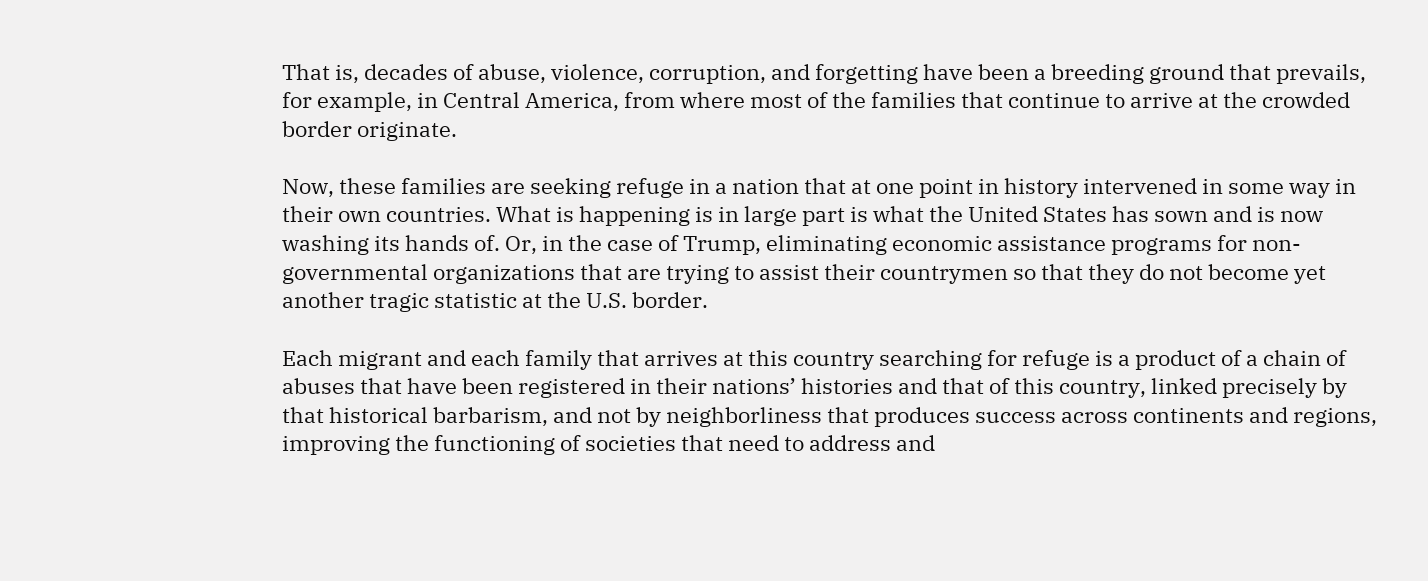That is, decades of abuse, violence, corruption, and forgetting have been a breeding ground that prevails, for example, in Central America, from where most of the families that continue to arrive at the crowded border originate.

Now, these families are seeking refuge in a nation that at one point in history intervened in some way in their own countries. What is happening is in large part is what the United States has sown and is now washing its hands of. Or, in the case of Trump, eliminating economic assistance programs for non-governmental organizations that are trying to assist their countrymen so that they do not become yet another tragic statistic at the U.S. border.

Each migrant and each family that arrives at this country searching for refuge is a product of a chain of abuses that have been registered in their nations’ histories and that of this country, linked precisely by that historical barbarism, and not by neighborliness that produces success across continents and regions, improving the functioning of societies that need to address and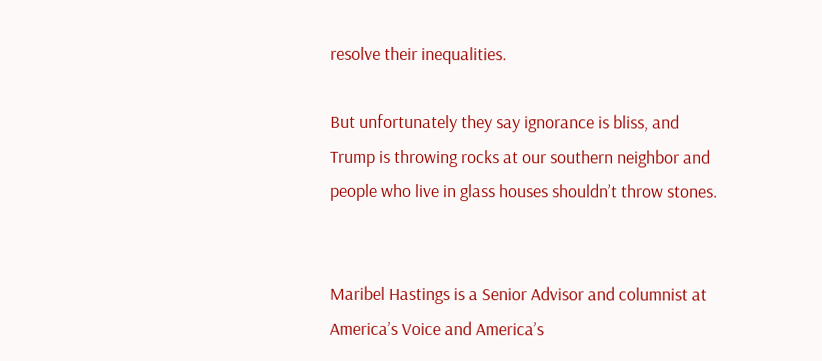resolve their inequalities.

But unfortunately they say ignorance is bliss, and Trump is throwing rocks at our southern neighbor and people who live in glass houses shouldn’t throw stones.


Maribel Hastings is a Senior Advisor and columnist at America’s Voice and America’s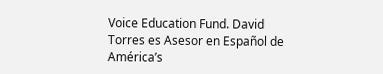Voice Education Fund. David Torres es Asesor en Español de América’s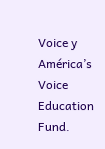Voice y América’s Voice Education Fund.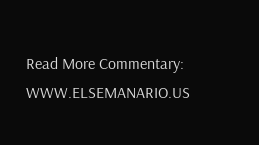Read More Commentary: WWW.ELSEMANARIO.US